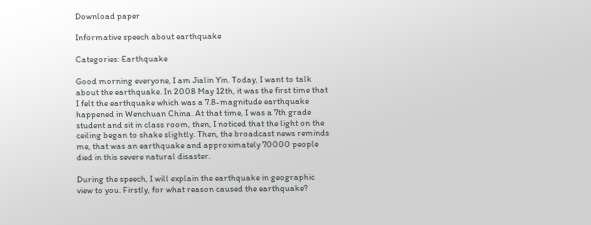Download paper

Informative speech about earthquake

Categories: Earthquake

Good morning everyone, I am Jialin Yin. Today, I want to talk about the earthquake. In 2008 May 12th, it was the first time that I felt the earthquake which was a 7.8-magnitude earthquake happened in Wenchuan China. At that time, I was a 7th grade student and sit in class room, then, I noticed that the light on the ceiling began to shake slightly. Then, the broadcast news reminds me, that was an earthquake and approximately 70000 people died in this severe natural disaster.

During the speech, I will explain the earthquake in geographic view to you. Firstly, for what reason caused the earthquake?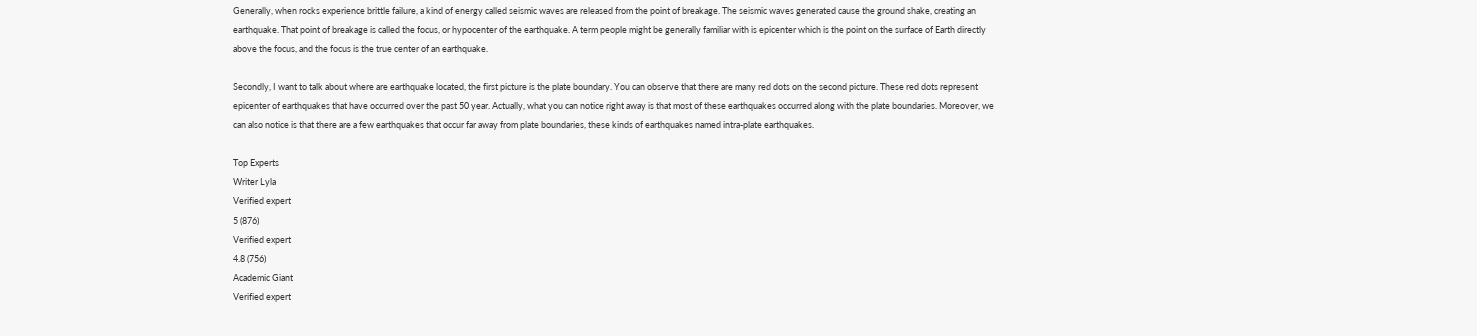Generally, when rocks experience brittle failure, a kind of energy called seismic waves are released from the point of breakage. The seismic waves generated cause the ground shake, creating an earthquake. That point of breakage is called the focus, or hypocenter of the earthquake. A term people might be generally familiar with is epicenter which is the point on the surface of Earth directly above the focus, and the focus is the true center of an earthquake.

Secondly, I want to talk about where are earthquake located, the first picture is the plate boundary. You can observe that there are many red dots on the second picture. These red dots represent epicenter of earthquakes that have occurred over the past 50 year. Actually, what you can notice right away is that most of these earthquakes occurred along with the plate boundaries. Moreover, we can also notice is that there are a few earthquakes that occur far away from plate boundaries, these kinds of earthquakes named intra-plate earthquakes.

Top Experts
Writer Lyla
Verified expert
5 (876)
Verified expert
4.8 (756)
Academic Giant
Verified expert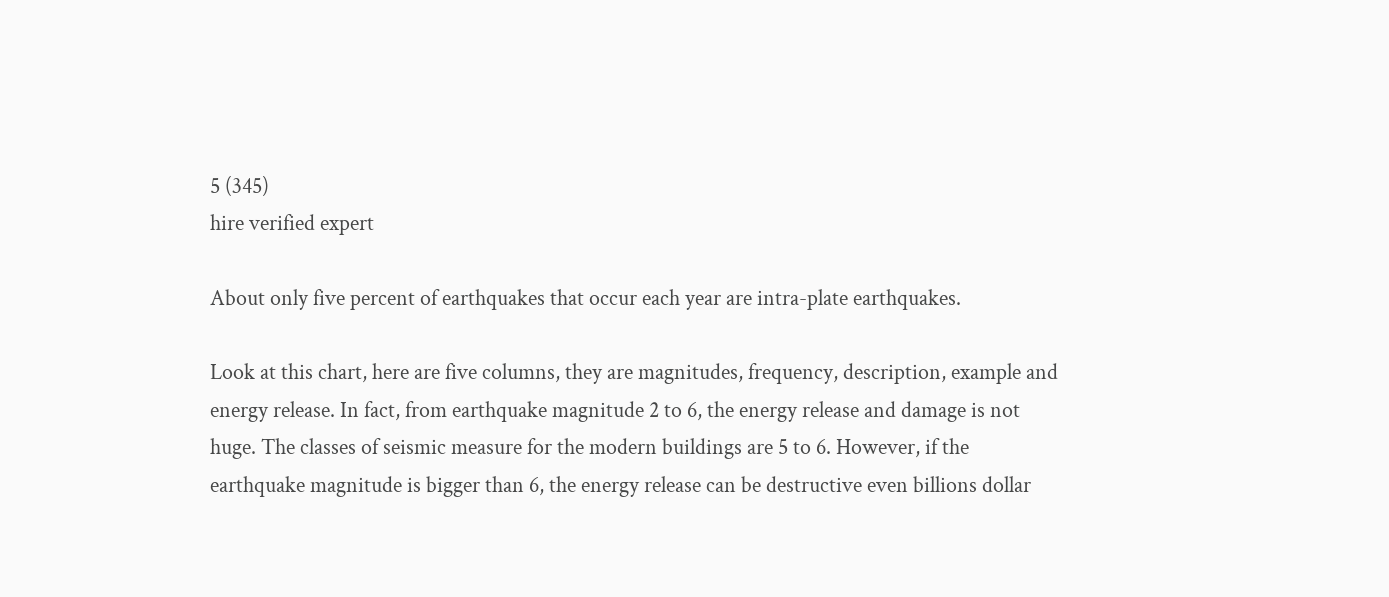5 (345)
hire verified expert

About only five percent of earthquakes that occur each year are intra-plate earthquakes.

Look at this chart, here are five columns, they are magnitudes, frequency, description, example and energy release. In fact, from earthquake magnitude 2 to 6, the energy release and damage is not huge. The classes of seismic measure for the modern buildings are 5 to 6. However, if the earthquake magnitude is bigger than 6, the energy release can be destructive even billions dollar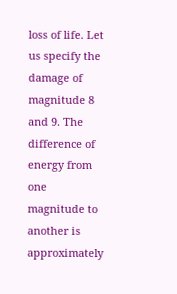loss of life. Let us specify the damage of magnitude 8 and 9. The difference of energy from one magnitude to another is approximately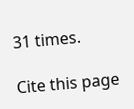31 times.

Cite this page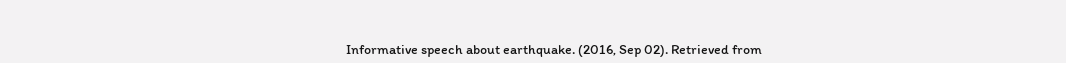Informative speech about earthquake. (2016, Sep 02). Retrieved from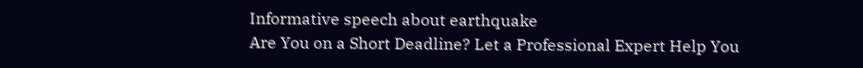Informative speech about earthquake
Are You on a Short Deadline? Let a Professional Expert Help You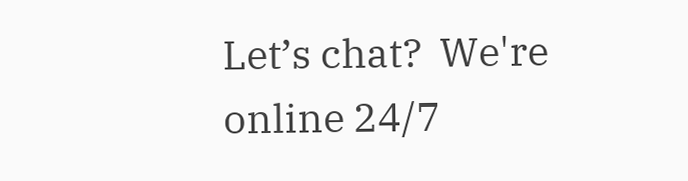Let’s chat?  We're online 24/7